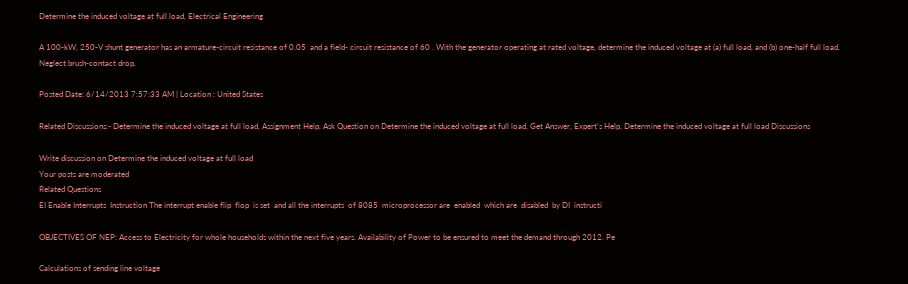Determine the induced voltage at full load, Electrical Engineering

A 100-kW, 250-V shunt generator has an armature-circuit resistance of 0.05  and a field- circuit resistance of 60 . With the generator operating at rated voltage, determine the induced voltage at (a) full load, and (b) one-half full load. Neglect brush-contact drop.

Posted Date: 6/14/2013 7:57:33 AM | Location : United States

Related Discussions:- Determine the induced voltage at full load, Assignment Help, Ask Question on Determine the induced voltage at full load, Get Answer, Expert's Help, Determine the induced voltage at full load Discussions

Write discussion on Determine the induced voltage at full load
Your posts are moderated
Related Questions
EI Enable Interrupts  Instruction The interrupt enable flip  flop  is set  and all the interrupts  of 8085  microprocessor are  enabled  which are  disabled  by DI  instructi

OBJECTIVES OF NEP: Access to Electricity for whole households within the next five years. Availability of Power to be ensured to meet the demand through 2012. Pe

Calculations of sending line voltage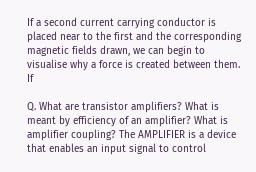If a second current carrying conductor is placed near to the first and the corresponding magnetic fields drawn, we can begin to visualise why a force is created between them. If

Q. What are transistor amplifiers? What is meant by efficiency of an amplifier? What is amplifier coupling? The AMPLIFIER is a device that enables an input signal to control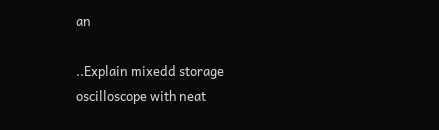an

..Explain mixedd storage oscilloscope with neat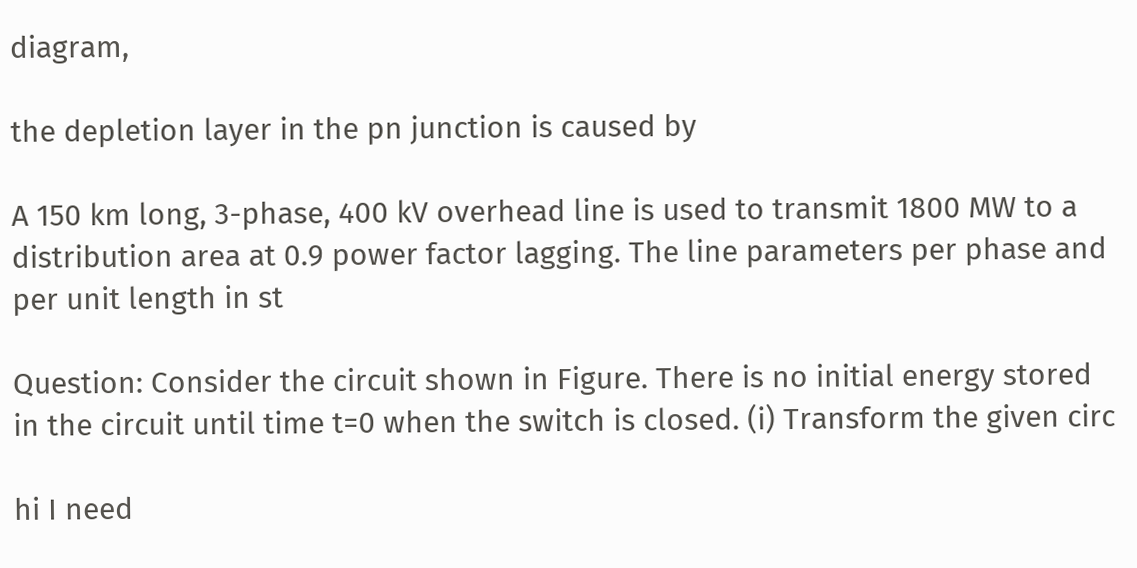diagram,

the depletion layer in the pn junction is caused by

A 150 km long, 3-phase, 400 kV overhead line is used to transmit 1800 MW to a distribution area at 0.9 power factor lagging. The line parameters per phase and per unit length in st

Question: Consider the circuit shown in Figure. There is no initial energy stored in the circuit until time t=0 when the switch is closed. (i) Transform the given circ

hi I need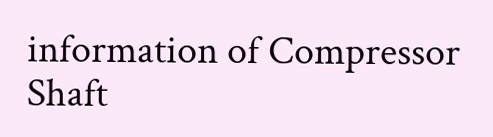information of Compressor Shaft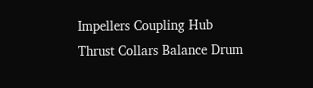Impellers Coupling Hub Thrust Collars Balance Drum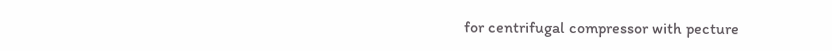for centrifugal compressor with pecture